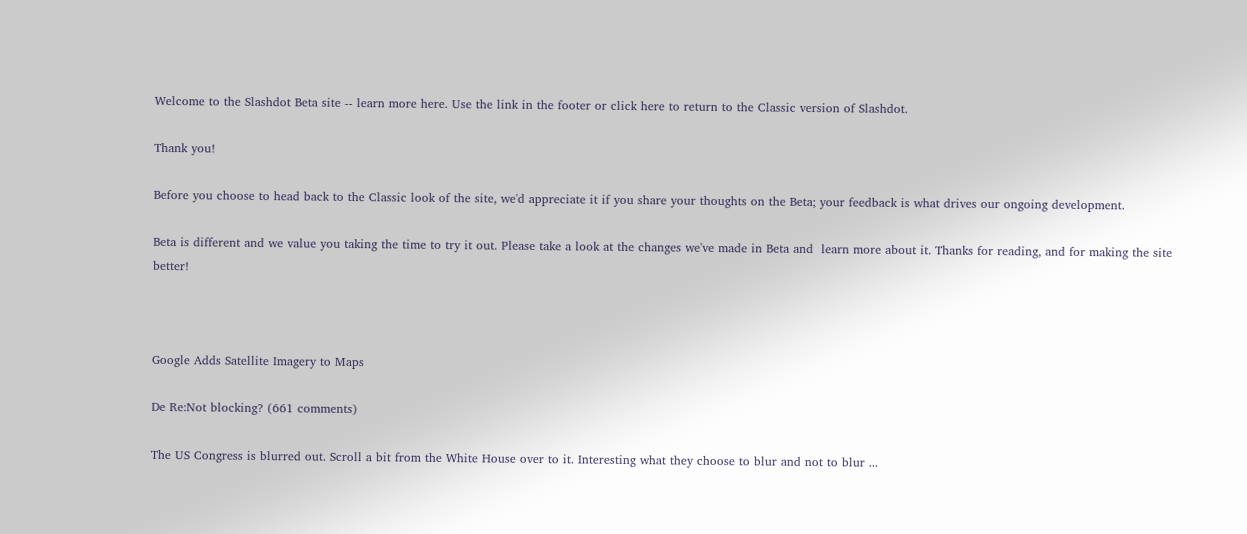Welcome to the Slashdot Beta site -- learn more here. Use the link in the footer or click here to return to the Classic version of Slashdot.

Thank you!

Before you choose to head back to the Classic look of the site, we'd appreciate it if you share your thoughts on the Beta; your feedback is what drives our ongoing development.

Beta is different and we value you taking the time to try it out. Please take a look at the changes we've made in Beta and  learn more about it. Thanks for reading, and for making the site better!



Google Adds Satellite Imagery to Maps

De Re:Not blocking? (661 comments)

The US Congress is blurred out. Scroll a bit from the White House over to it. Interesting what they choose to blur and not to blur ...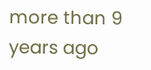more than 9 years ago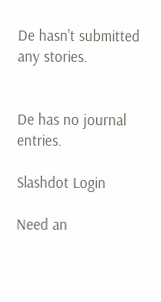De hasn't submitted any stories.


De has no journal entries.

Slashdot Login

Need an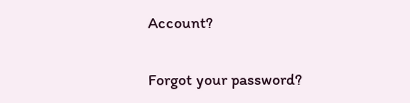Account?

Forgot your password?